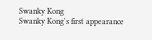Swanky Kong
Swanky Kong's first appearance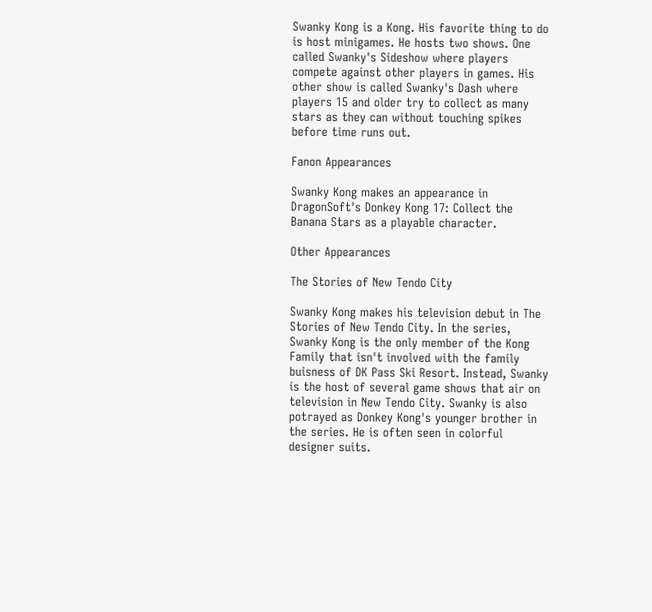Swanky Kong is a Kong. His favorite thing to do is host minigames. He hosts two shows. One called Swanky's Sideshow where players compete against other players in games. His other show is called Swanky's Dash where players 15 and older try to collect as many stars as they can without touching spikes before time runs out.

Fanon Appearances

Swanky Kong makes an appearance in DragonSoft's Donkey Kong 17: Collect the Banana Stars as a playable character.

Other Appearances

The Stories of New Tendo City

Swanky Kong makes his television debut in The Stories of New Tendo City. In the series, Swanky Kong is the only member of the Kong Family that isn't involved with the family buisness of DK Pass Ski Resort. Instead, Swanky is the host of several game shows that air on television in New Tendo City. Swanky is also potrayed as Donkey Kong's younger brother in the series. He is often seen in colorful designer suits.